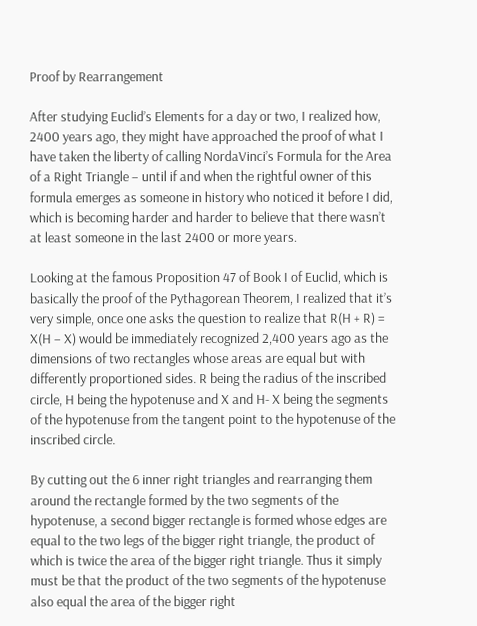Proof by Rearrangement

After studying Euclid’s Elements for a day or two, I realized how, 2400 years ago, they might have approached the proof of what I have taken the liberty of calling NordaVinci’s Formula for the Area of a Right Triangle – until if and when the rightful owner of this formula emerges as someone in history who noticed it before I did, which is becoming harder and harder to believe that there wasn’t at least someone in the last 2400 or more years.

Looking at the famous Proposition 47 of Book I of Euclid, which is basically the proof of the Pythagorean Theorem, I realized that it’s very simple, once one asks the question to realize that R(H + R) = X(H – X) would be immediately recognized 2,400 years ago as the dimensions of two rectangles whose areas are equal but with differently proportioned sides. R being the radius of the inscribed circle, H being the hypotenuse and X and H- X being the segments of the hypotenuse from the tangent point to the hypotenuse of the inscribed circle.

By cutting out the 6 inner right triangles and rearranging them around the rectangle formed by the two segments of the hypotenuse, a second bigger rectangle is formed whose edges are equal to the two legs of the bigger right triangle, the product of which is twice the area of the bigger right triangle. Thus it simply must be that the product of the two segments of the hypotenuse also equal the area of the bigger right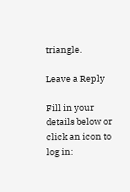triangle.

Leave a Reply

Fill in your details below or click an icon to log in: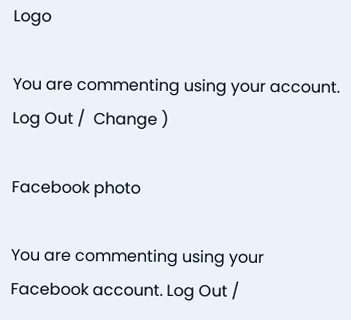Logo

You are commenting using your account. Log Out /  Change )

Facebook photo

You are commenting using your Facebook account. Log Out /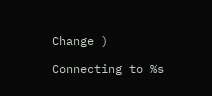Change )

Connecting to %s